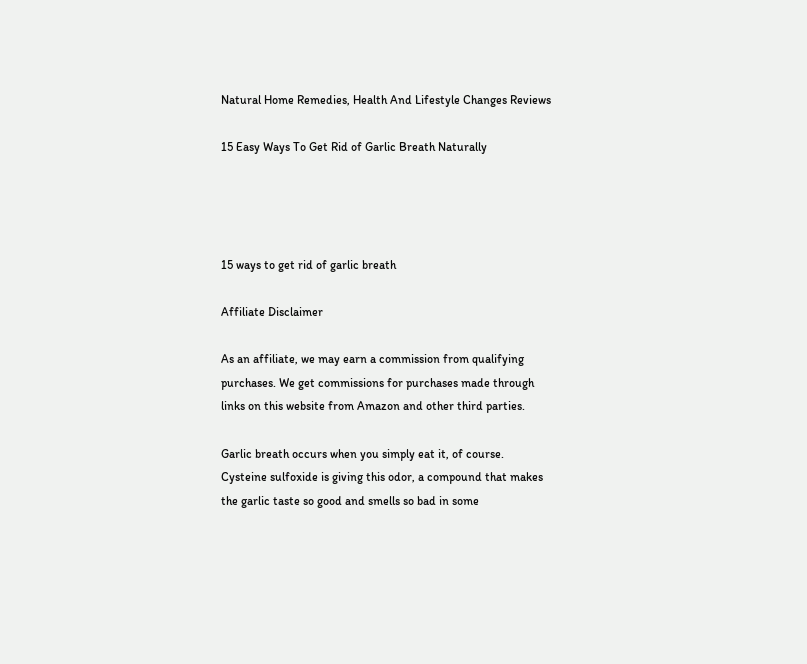Natural Home Remedies, Health And Lifestyle Changes Reviews

15 Easy Ways To Get Rid of Garlic Breath Naturally




15 ways to get rid of garlic breath

Affiliate Disclaimer

As an affiliate, we may earn a commission from qualifying purchases. We get commissions for purchases made through links on this website from Amazon and other third parties.

Garlic breath occurs when you simply eat it, of course. Cysteine sulfoxide is giving this odor, a compound that makes the garlic taste so good and smells so bad in some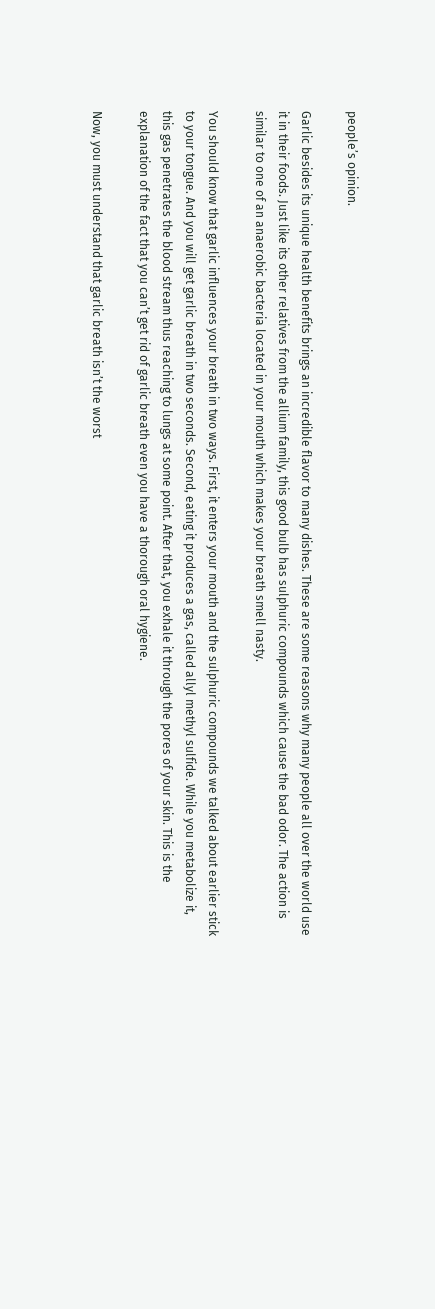people’s opinion.

Garlic besides its unique health benefits brings an incredible flavor to many dishes. These are some reasons why many people all over the world use it in their foods. Just like its other relatives from the allium family, this good bulb has sulphuric compounds which cause the bad odor. The action is similar to one of an anaerobic bacteria located in your mouth which makes your breath smell nasty.

You should know that garlic influences your breath in two ways. First, it enters your mouth and the sulphuric compounds we talked about earlier stick to your tongue. And you will get garlic breath in two seconds. Second, eating it produces a gas, called allyl methyl sulfide. While you metabolize it, this gas penetrates the blood stream thus reaching to lungs at some point. After that, you exhale it through the pores of your skin. This is the explanation of the fact that you can’t get rid of garlic breath even you have a thorough oral hygiene.

Now, you must understand that garlic breath isn’t the worst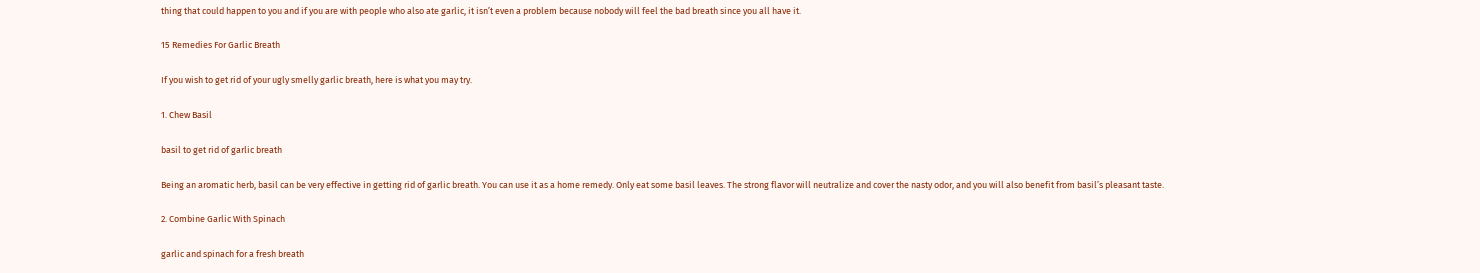thing that could happen to you and if you are with people who also ate garlic, it isn’t even a problem because nobody will feel the bad breath since you all have it.

15 Remedies For Garlic Breath

If you wish to get rid of your ugly smelly garlic breath, here is what you may try.

1. Chew Basil

basil to get rid of garlic breath

Being an aromatic herb, basil can be very effective in getting rid of garlic breath. You can use it as a home remedy. Only eat some basil leaves. The strong flavor will neutralize and cover the nasty odor, and you will also benefit from basil’s pleasant taste.

2. Combine Garlic With Spinach

garlic and spinach for a fresh breath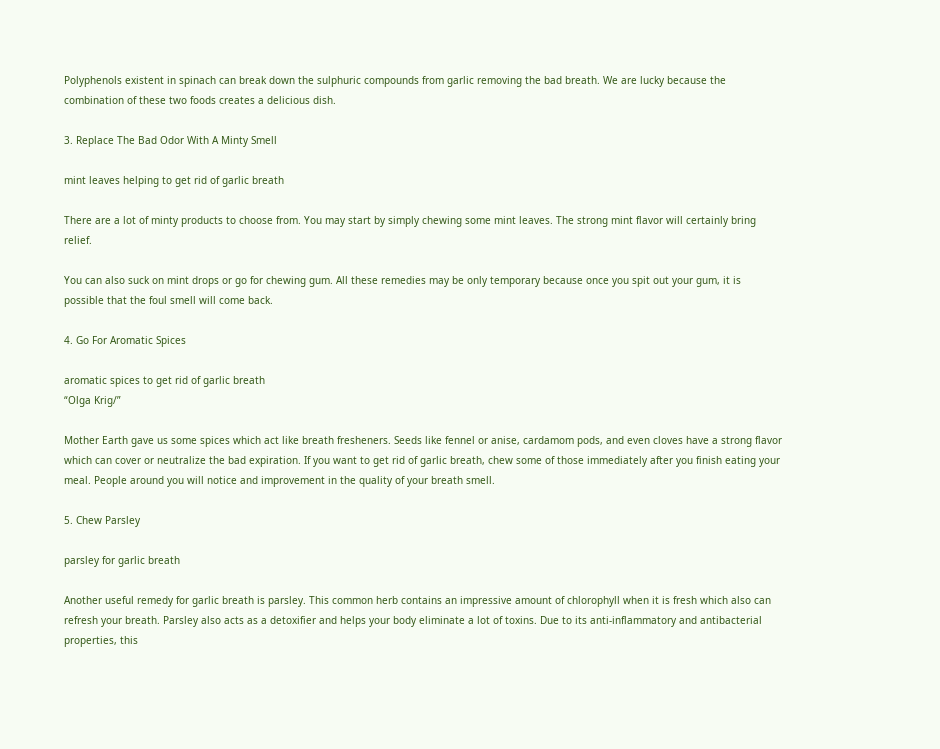Polyphenols existent in spinach can break down the sulphuric compounds from garlic removing the bad breath. We are lucky because the combination of these two foods creates a delicious dish.

3. Replace The Bad Odor With A Minty Smell

mint leaves helping to get rid of garlic breath

There are a lot of minty products to choose from. You may start by simply chewing some mint leaves. The strong mint flavor will certainly bring relief.

You can also suck on mint drops or go for chewing gum. All these remedies may be only temporary because once you spit out your gum, it is possible that the foul smell will come back.

4. Go For Aromatic Spices

aromatic spices to get rid of garlic breath
“Olga Krig/”

Mother Earth gave us some spices which act like breath fresheners. Seeds like fennel or anise, cardamom pods, and even cloves have a strong flavor which can cover or neutralize the bad expiration. If you want to get rid of garlic breath, chew some of those immediately after you finish eating your meal. People around you will notice and improvement in the quality of your breath smell.

5. Chew Parsley

parsley for garlic breath

Another useful remedy for garlic breath is parsley. This common herb contains an impressive amount of chlorophyll when it is fresh which also can refresh your breath. Parsley also acts as a detoxifier and helps your body eliminate a lot of toxins. Due to its anti-inflammatory and antibacterial properties, this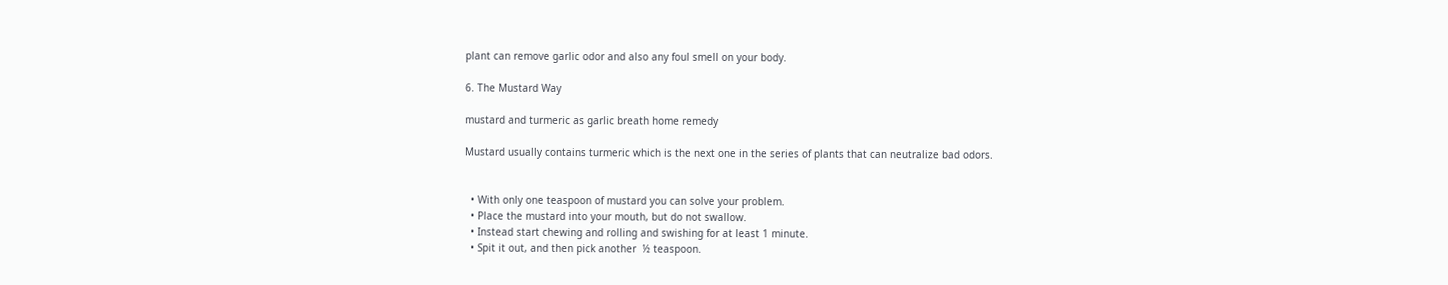plant can remove garlic odor and also any foul smell on your body.

6. The Mustard Way

mustard and turmeric as garlic breath home remedy

Mustard usually contains turmeric which is the next one in the series of plants that can neutralize bad odors.


  • With only one teaspoon of mustard you can solve your problem.
  • Place the mustard into your mouth, but do not swallow.
  • Instead start chewing and rolling and swishing for at least 1 minute.
  • Spit it out, and then pick another  ½ teaspoon.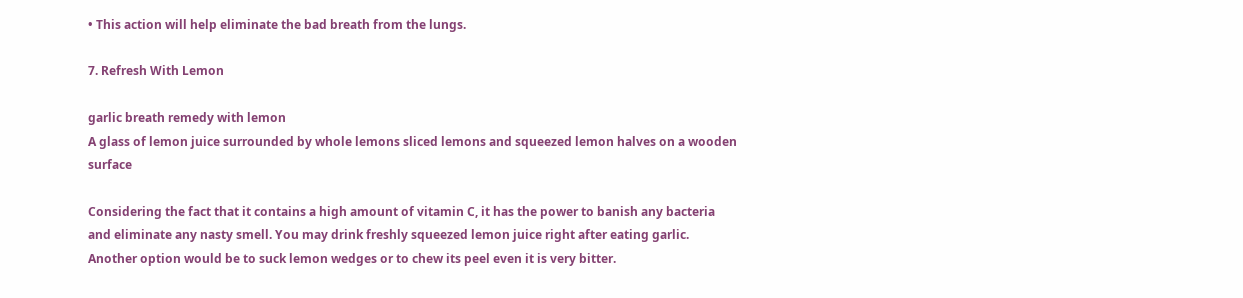• This action will help eliminate the bad breath from the lungs.

7. Refresh With Lemon

garlic breath remedy with lemon
A glass of lemon juice surrounded by whole lemons sliced lemons and squeezed lemon halves on a wooden surface

Considering the fact that it contains a high amount of vitamin C, it has the power to banish any bacteria and eliminate any nasty smell. You may drink freshly squeezed lemon juice right after eating garlic. Another option would be to suck lemon wedges or to chew its peel even it is very bitter.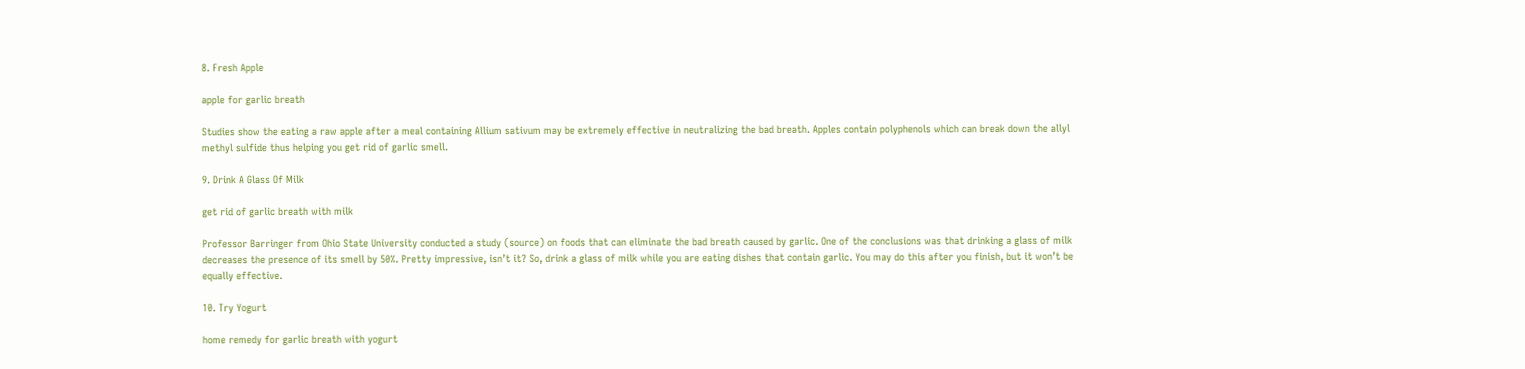8. Fresh Apple

apple for garlic breath

Studies show the eating a raw apple after a meal containing Allium sativum may be extremely effective in neutralizing the bad breath. Apples contain polyphenols which can break down the allyl methyl sulfide thus helping you get rid of garlic smell.

9. Drink A Glass Of Milk

get rid of garlic breath with milk

Professor Barringer from Ohio State University conducted a study (source) on foods that can eliminate the bad breath caused by garlic. One of the conclusions was that drinking a glass of milk decreases the presence of its smell by 50%. Pretty impressive, isn’t it? So, drink a glass of milk while you are eating dishes that contain garlic. You may do this after you finish, but it won’t be equally effective.

10. Try Yogurt

home remedy for garlic breath with yogurt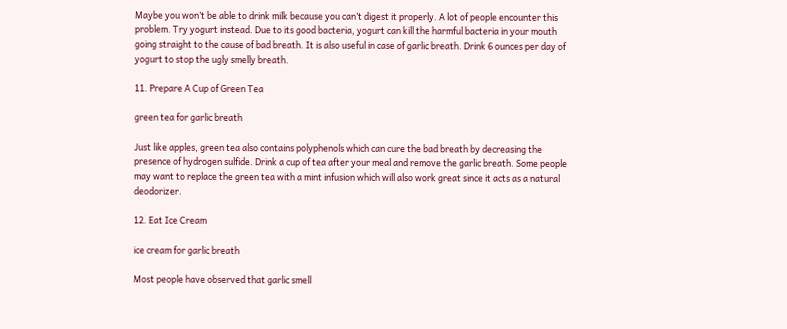Maybe you won’t be able to drink milk because you can’t digest it properly. A lot of people encounter this problem. Try yogurt instead. Due to its good bacteria, yogurt can kill the harmful bacteria in your mouth going straight to the cause of bad breath. It is also useful in case of garlic breath. Drink 6 ounces per day of yogurt to stop the ugly smelly breath.

11. Prepare A Cup of Green Tea

green tea for garlic breath

Just like apples, green tea also contains polyphenols which can cure the bad breath by decreasing the presence of hydrogen sulfide. Drink a cup of tea after your meal and remove the garlic breath. Some people may want to replace the green tea with a mint infusion which will also work great since it acts as a natural deodorizer.

12. Eat Ice Cream

ice cream for garlic breath

Most people have observed that garlic smell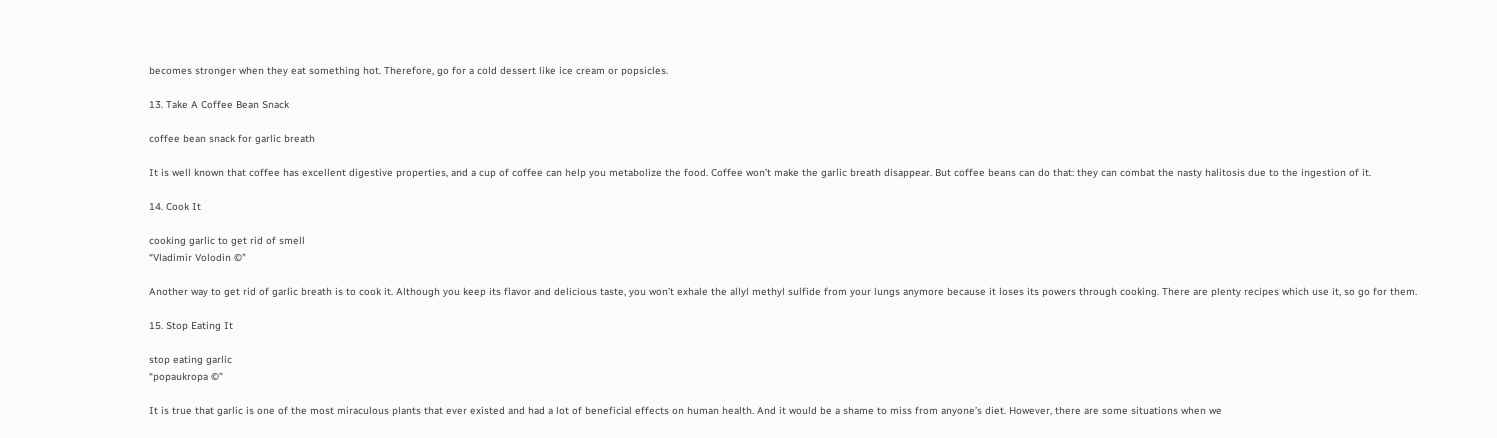becomes stronger when they eat something hot. Therefore, go for a cold dessert like ice cream or popsicles.

13. Take A Coffee Bean Snack

coffee bean snack for garlic breath

It is well known that coffee has excellent digestive properties, and a cup of coffee can help you metabolize the food. Coffee won’t make the garlic breath disappear. But coffee beans can do that: they can combat the nasty halitosis due to the ingestion of it.

14. Cook It

cooking garlic to get rid of smell
“Vladimir Volodin ©”

Another way to get rid of garlic breath is to cook it. Although you keep its flavor and delicious taste, you won’t exhale the allyl methyl sulfide from your lungs anymore because it loses its powers through cooking. There are plenty recipes which use it, so go for them.

15. Stop Eating It

stop eating garlic
“popaukropa ©”

It is true that garlic is one of the most miraculous plants that ever existed and had a lot of beneficial effects on human health. And it would be a shame to miss from anyone’s diet. However, there are some situations when we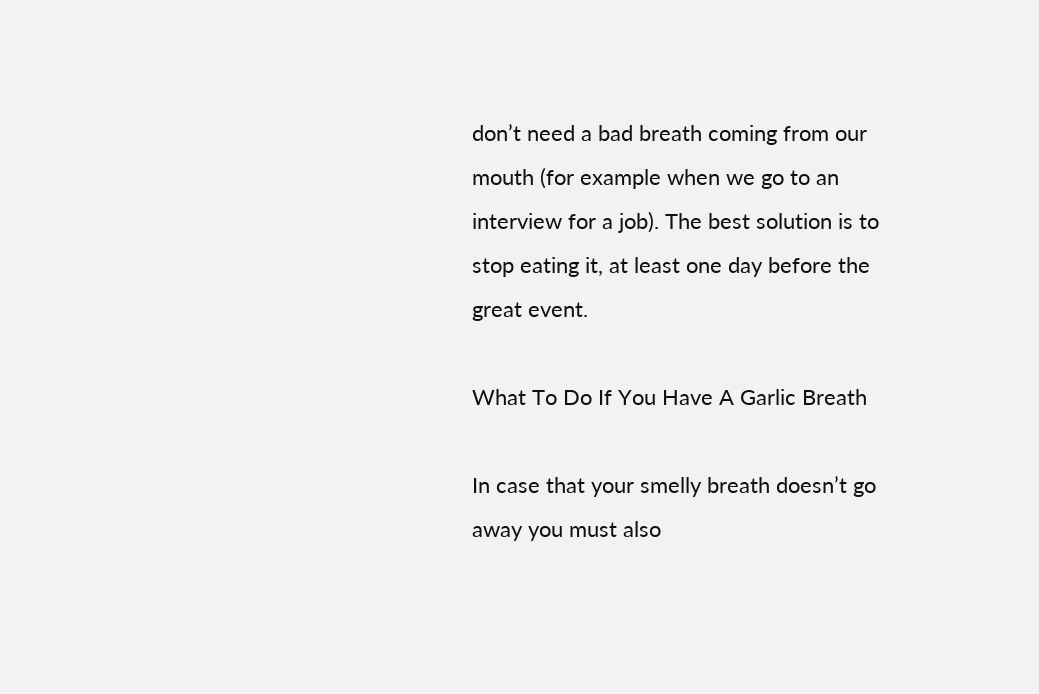don’t need a bad breath coming from our mouth (for example when we go to an interview for a job). The best solution is to stop eating it, at least one day before the great event.

What To Do If You Have A Garlic Breath

In case that your smelly breath doesn’t go away you must also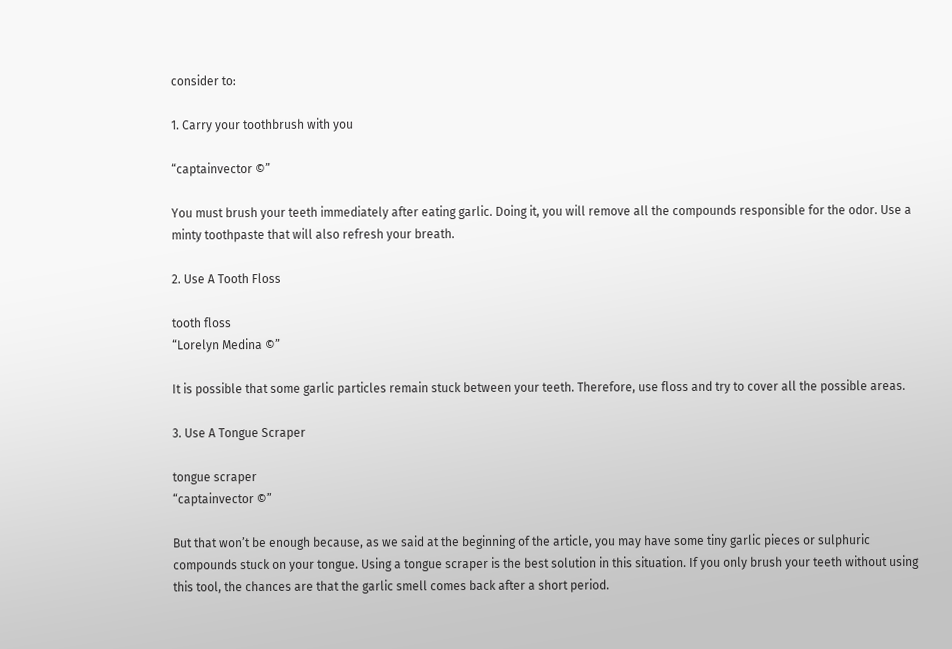consider to:

1. Carry your toothbrush with you

“captainvector ©”

You must brush your teeth immediately after eating garlic. Doing it, you will remove all the compounds responsible for the odor. Use a minty toothpaste that will also refresh your breath.

2. Use A Tooth Floss

tooth floss
“Lorelyn Medina ©”

It is possible that some garlic particles remain stuck between your teeth. Therefore, use floss and try to cover all the possible areas.

3. Use A Tongue Scraper

tongue scraper
“captainvector ©”

But that won’t be enough because, as we said at the beginning of the article, you may have some tiny garlic pieces or sulphuric compounds stuck on your tongue. Using a tongue scraper is the best solution in this situation. If you only brush your teeth without using this tool, the chances are that the garlic smell comes back after a short period.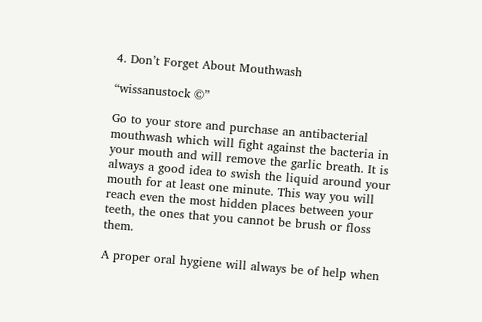4. Don’t Forget About Mouthwash

“wissanustock ©”

Go to your store and purchase an antibacterial mouthwash which will fight against the bacteria in your mouth and will remove the garlic breath. It is always a good idea to swish the liquid around your mouth for at least one minute. This way you will reach even the most hidden places between your teeth, the ones that you cannot be brush or floss them.

A proper oral hygiene will always be of help when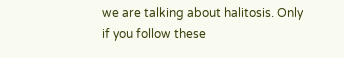we are talking about halitosis. Only if you follow these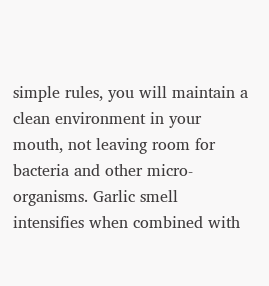simple rules, you will maintain a clean environment in your mouth, not leaving room for bacteria and other micro-organisms. Garlic smell intensifies when combined with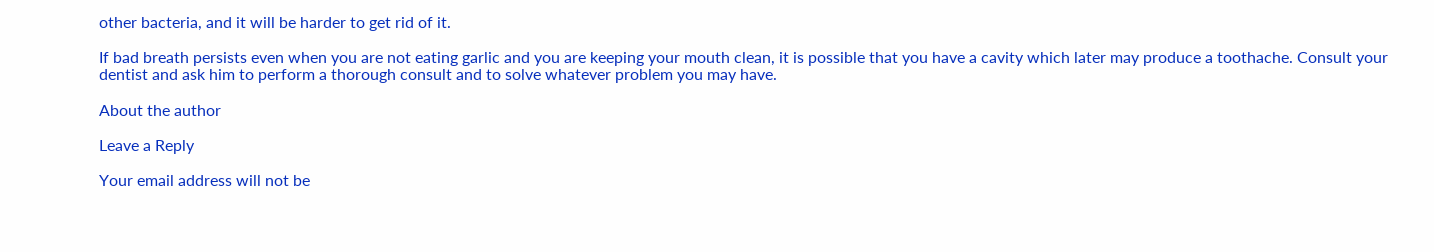other bacteria, and it will be harder to get rid of it.

If bad breath persists even when you are not eating garlic and you are keeping your mouth clean, it is possible that you have a cavity which later may produce a toothache. Consult your dentist and ask him to perform a thorough consult and to solve whatever problem you may have.

About the author

Leave a Reply

Your email address will not be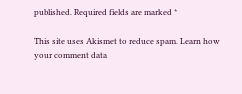published. Required fields are marked *

This site uses Akismet to reduce spam. Learn how your comment data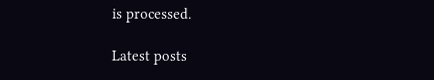is processed.

Latest posts